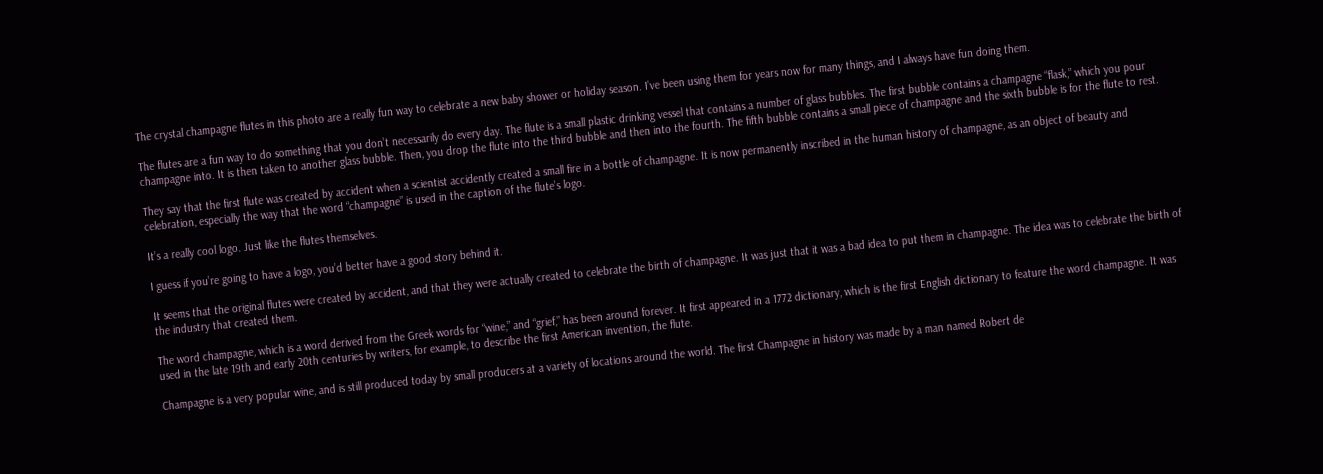The crystal champagne flutes in this photo are a really fun way to celebrate a new baby shower or holiday season. I’ve been using them for years now for many things, and I always have fun doing them.

The flutes are a fun way to do something that you don’t necessarily do every day. The flute is a small plastic drinking vessel that contains a number of glass bubbles. The first bubble contains a champagne “flask,” which you pour champagne into. It is then taken to another glass bubble. Then, you drop the flute into the third bubble and then into the fourth. The fifth bubble contains a small piece of champagne and the sixth bubble is for the flute to rest.

They say that the first flute was created by accident when a scientist accidently created a small fire in a bottle of champagne. It is now permanently inscribed in the human history of champagne, as an object of beauty and celebration, especially the way that the word “champagne” is used in the caption of the flute’s logo.

It’s a really cool logo. Just like the flutes themselves.

I guess if you’re going to have a logo, you’d better have a good story behind it.

It seems that the original flutes were created by accident, and that they were actually created to celebrate the birth of champagne. It was just that it was a bad idea to put them in champagne. The idea was to celebrate the birth of the industry that created them.

The word champagne, which is a word derived from the Greek words for “wine,” and “grief,” has been around forever. It first appeared in a 1772 dictionary, which is the first English dictionary to feature the word champagne. It was used in the late 19th and early 20th centuries by writers, for example, to describe the first American invention, the flute.

Champagne is a very popular wine, and is still produced today by small producers at a variety of locations around the world. The first Champagne in history was made by a man named Robert de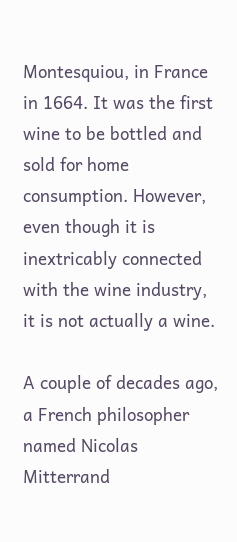Montesquiou, in France in 1664. It was the first wine to be bottled and sold for home consumption. However, even though it is inextricably connected with the wine industry, it is not actually a wine.

A couple of decades ago, a French philosopher named Nicolas Mitterrand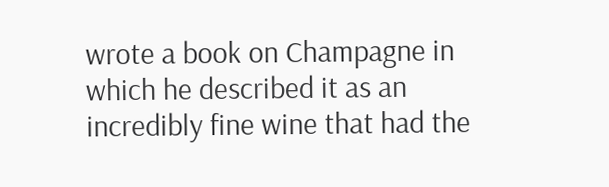wrote a book on Champagne in which he described it as an incredibly fine wine that had the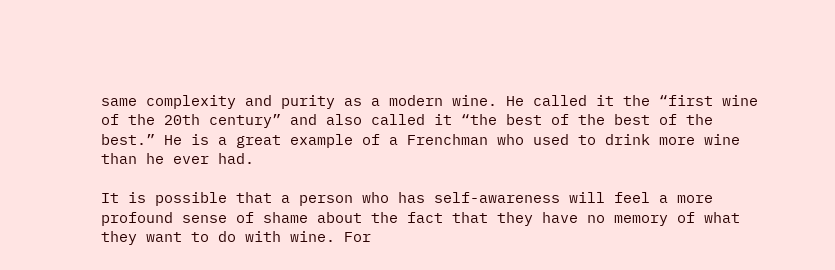same complexity and purity as a modern wine. He called it the “first wine of the 20th century” and also called it “the best of the best of the best.” He is a great example of a Frenchman who used to drink more wine than he ever had.

It is possible that a person who has self-awareness will feel a more profound sense of shame about the fact that they have no memory of what they want to do with wine. For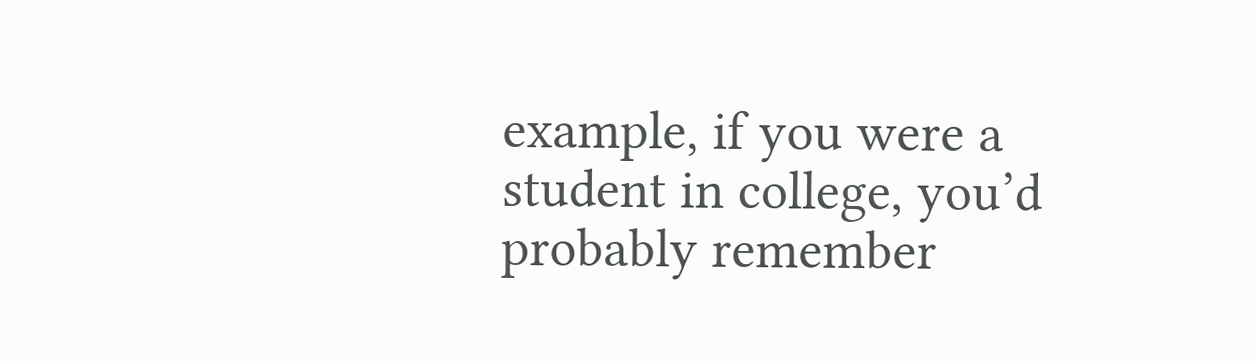example, if you were a student in college, you’d probably remember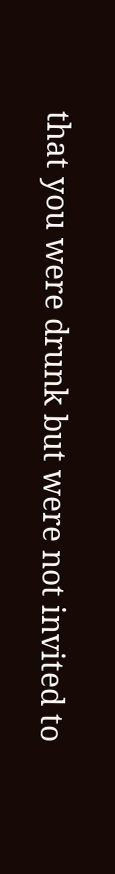that you were drunk but were not invited to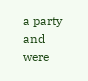a party and were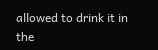allowed to drink it in the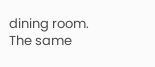dining room. The same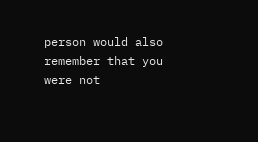person would also remember that you were not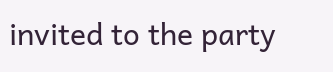invited to the party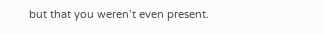but that you weren’t even present.